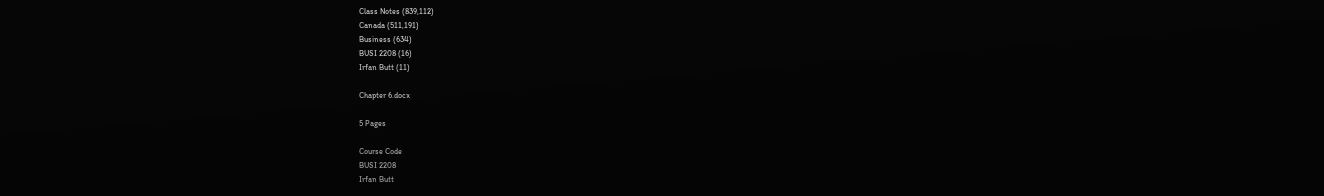Class Notes (839,112)
Canada (511,191)
Business (634)
BUSI 2208 (16)
Irfan Butt (11)

Chapter 6.docx

5 Pages

Course Code
BUSI 2208
Irfan Butt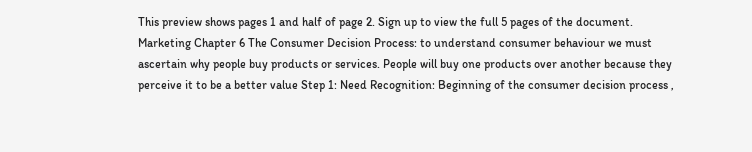This preview shows pages 1 and half of page 2. Sign up to view the full 5 pages of the document.
Marketing Chapter 6 The Consumer Decision Process: to understand consumer behaviour we must ascertain why people buy products or services. People will buy one products over another because they perceive it to be a better value Step 1: Need Recognition: Beginning of the consumer decision process ,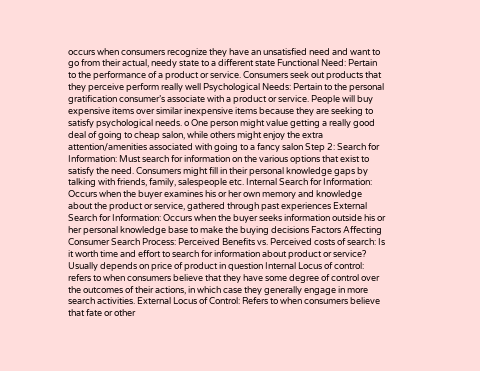occurs when consumers recognize they have an unsatisfied need and want to go from their actual, needy state to a different state Functional Need: Pertain to the performance of a product or service. Consumers seek out products that they perceive perform really well Psychological Needs: Pertain to the personal gratification consumer’s associate with a product or service. People will buy expensive items over similar inexpensive items because they are seeking to satisfy psychological needs. o One person might value getting a really good deal of going to cheap salon, while others might enjoy the extra attention/amenities associated with going to a fancy salon Step 2: Search for Information: Must search for information on the various options that exist to satisfy the need. Consumers might fill in their personal knowledge gaps by talking with friends, family, salespeople etc. Internal Search for Information: Occurs when the buyer examines his or her own memory and knowledge about the product or service, gathered through past experiences External Search for Information: Occurs when the buyer seeks information outside his or her personal knowledge base to make the buying decisions Factors Affecting Consumer Search Process: Perceived Benefits vs. Perceived costs of search: Is it worth time and effort to search for information about product or service? Usually depends on price of product in question Internal Locus of control: refers to when consumers believe that they have some degree of control over the outcomes of their actions, in which case they generally engage in more search activities. External Locus of Control: Refers to when consumers believe that fate or other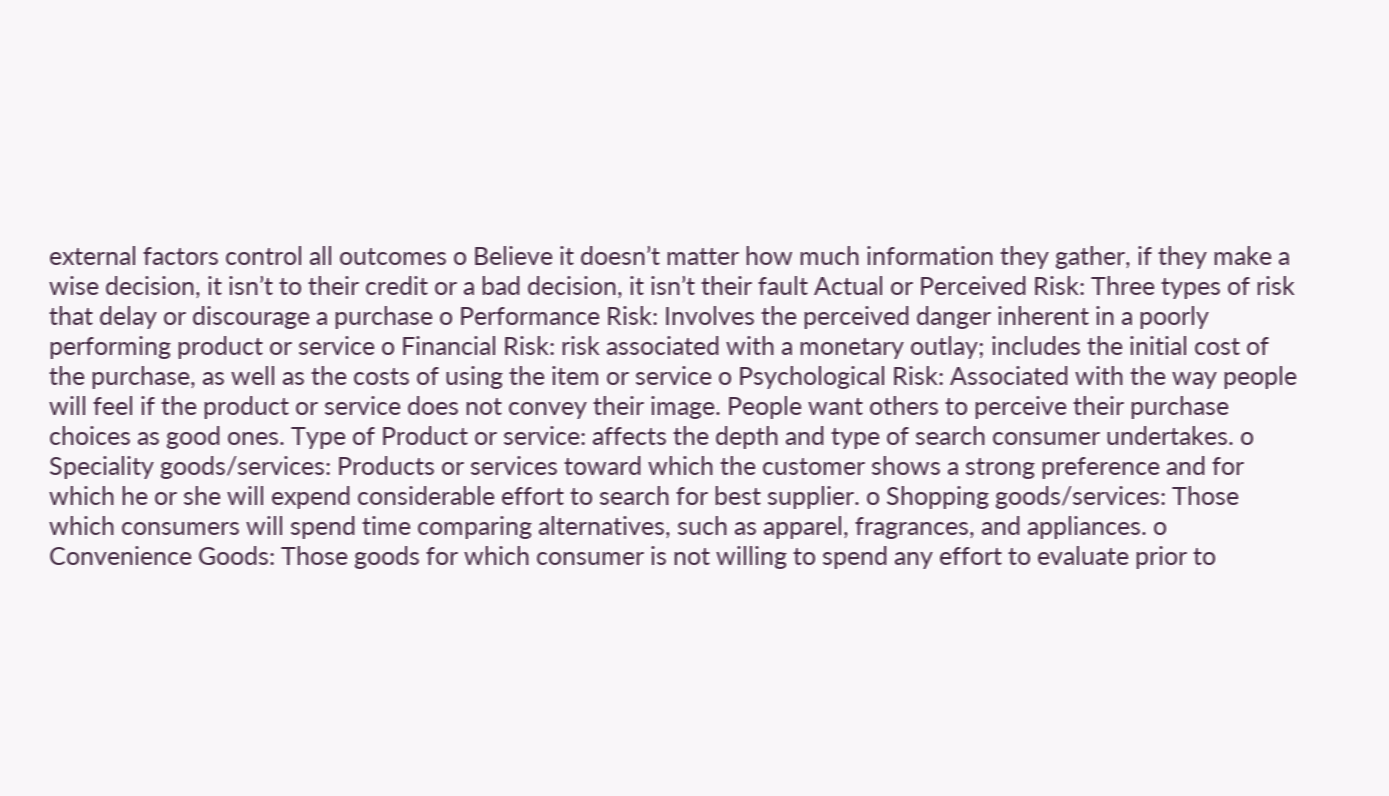external factors control all outcomes o Believe it doesn’t matter how much information they gather, if they make a wise decision, it isn’t to their credit or a bad decision, it isn’t their fault Actual or Perceived Risk: Three types of risk that delay or discourage a purchase o Performance Risk: Involves the perceived danger inherent in a poorly performing product or service o Financial Risk: risk associated with a monetary outlay; includes the initial cost of the purchase, as well as the costs of using the item or service o Psychological Risk: Associated with the way people will feel if the product or service does not convey their image. People want others to perceive their purchase choices as good ones. Type of Product or service: affects the depth and type of search consumer undertakes. o Speciality goods/services: Products or services toward which the customer shows a strong preference and for which he or she will expend considerable effort to search for best supplier. o Shopping goods/services: Those which consumers will spend time comparing alternatives, such as apparel, fragrances, and appliances. o Convenience Goods: Those goods for which consumer is not willing to spend any effort to evaluate prior to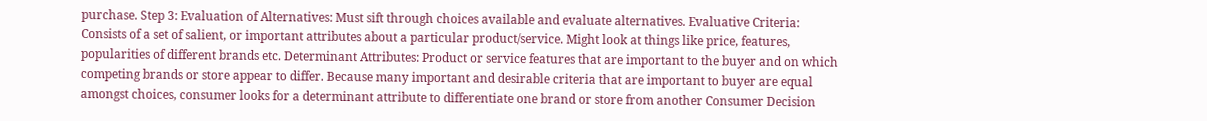purchase. Step 3: Evaluation of Alternatives: Must sift through choices available and evaluate alternatives. Evaluative Criteria: Consists of a set of salient, or important attributes about a particular product/service. Might look at things like price, features, popularities of different brands etc. Determinant Attributes: Product or service features that are important to the buyer and on which competing brands or store appear to differ. Because many important and desirable criteria that are important to buyer are equal amongst choices, consumer looks for a determinant attribute to differentiate one brand or store from another Consumer Decision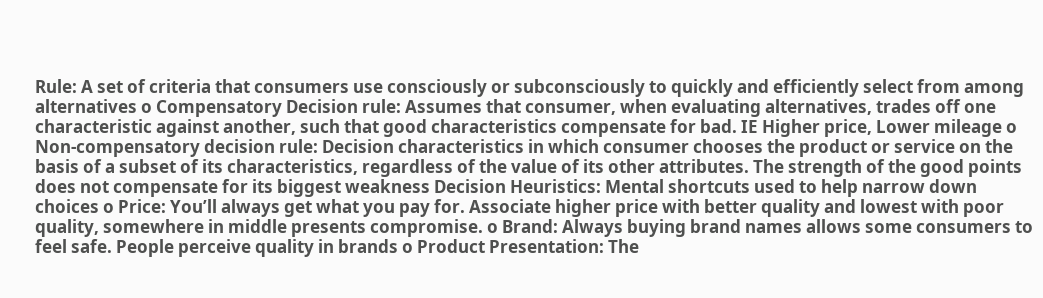Rule: A set of criteria that consumers use consciously or subconsciously to quickly and efficiently select from among alternatives o Compensatory Decision rule: Assumes that consumer, when evaluating alternatives, trades off one characteristic against another, such that good characteristics compensate for bad. IE Higher price, Lower mileage o Non-compensatory decision rule: Decision characteristics in which consumer chooses the product or service on the basis of a subset of its characteristics, regardless of the value of its other attributes. The strength of the good points does not compensate for its biggest weakness Decision Heuristics: Mental shortcuts used to help narrow down choices o Price: You’ll always get what you pay for. Associate higher price with better quality and lowest with poor quality, somewhere in middle presents compromise. o Brand: Always buying brand names allows some consumers to feel safe. People perceive quality in brands o Product Presentation: The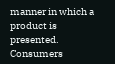manner in which a product is presented. Consumers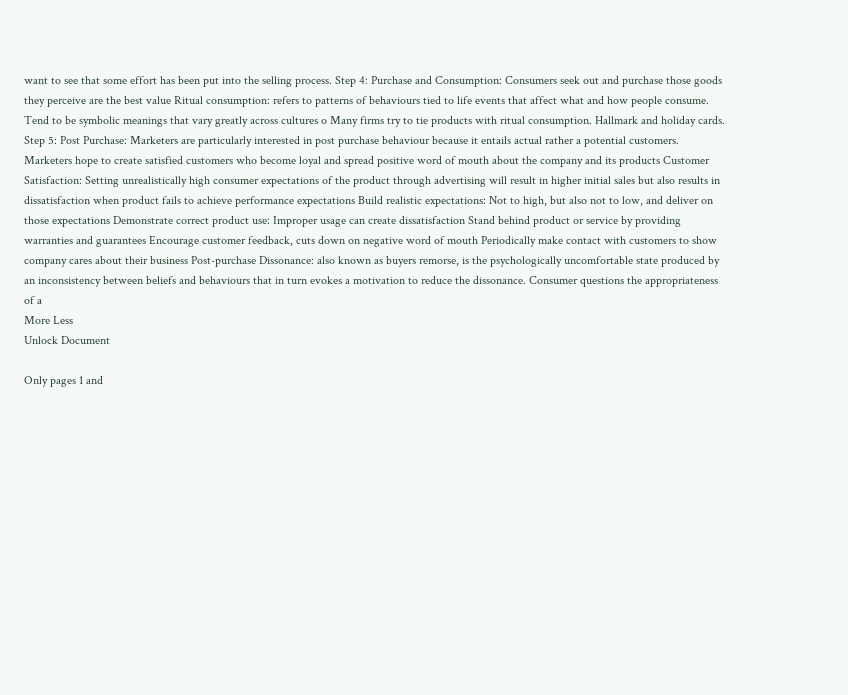want to see that some effort has been put into the selling process. Step 4: Purchase and Consumption: Consumers seek out and purchase those goods they perceive are the best value Ritual consumption: refers to patterns of behaviours tied to life events that affect what and how people consume. Tend to be symbolic meanings that vary greatly across cultures o Many firms try to tie products with ritual consumption. Hallmark and holiday cards. Step 5: Post Purchase: Marketers are particularly interested in post purchase behaviour because it entails actual rather a potential customers. Marketers hope to create satisfied customers who become loyal and spread positive word of mouth about the company and its products Customer Satisfaction: Setting unrealistically high consumer expectations of the product through advertising will result in higher initial sales but also results in dissatisfaction when product fails to achieve performance expectations Build realistic expectations: Not to high, but also not to low, and deliver on those expectations Demonstrate correct product use: Improper usage can create dissatisfaction Stand behind product or service by providing warranties and guarantees Encourage customer feedback, cuts down on negative word of mouth Periodically make contact with customers to show company cares about their business Post-purchase Dissonance: also known as buyers remorse, is the psychologically uncomfortable state produced by an inconsistency between beliefs and behaviours that in turn evokes a motivation to reduce the dissonance. Consumer questions the appropriateness of a
More Less
Unlock Document

Only pages 1 and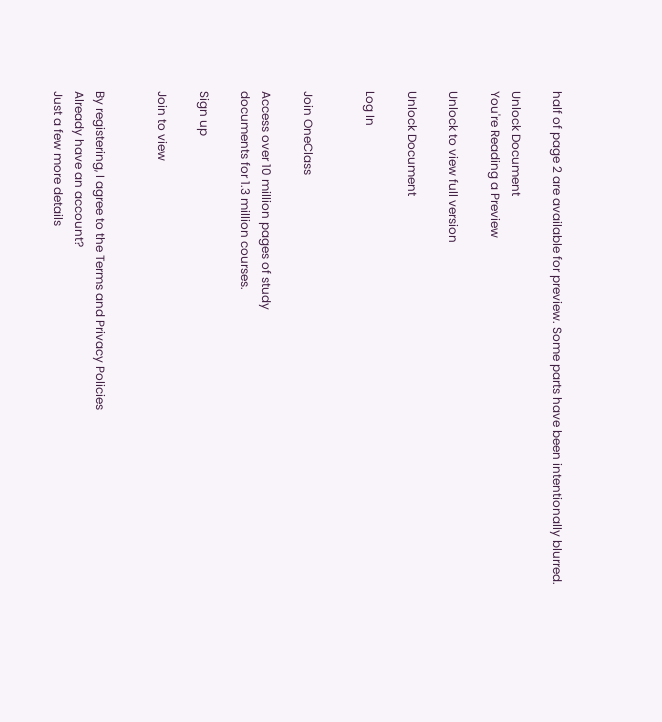half of page 2 are available for preview. Some parts have been intentionally blurred.

Unlock Document
You're Reading a Preview

Unlock to view full version

Unlock Document

Log In


Join OneClass

Access over 10 million pages of study
documents for 1.3 million courses.

Sign up

Join to view


By registering, I agree to the Terms and Privacy Policies
Already have an account?
Just a few more details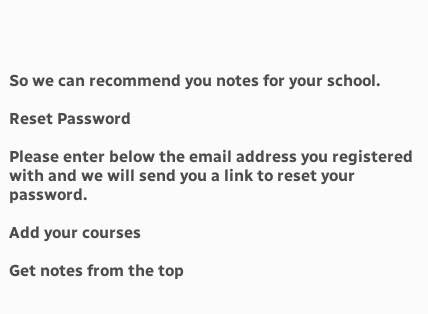So we can recommend you notes for your school.

Reset Password

Please enter below the email address you registered with and we will send you a link to reset your password.

Add your courses

Get notes from the top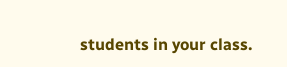students in your class.